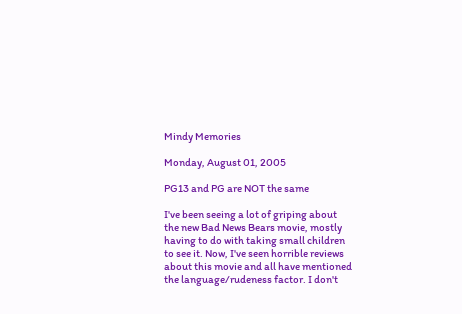Mindy Memories

Monday, August 01, 2005

PG13 and PG are NOT the same

I've been seeing a lot of griping about the new Bad News Bears movie, mostly having to do with taking small children to see it. Now, I've seen horrible reviews about this movie and all have mentioned the language/rudeness factor. I don't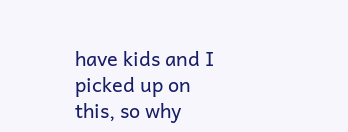have kids and I picked up on this, so why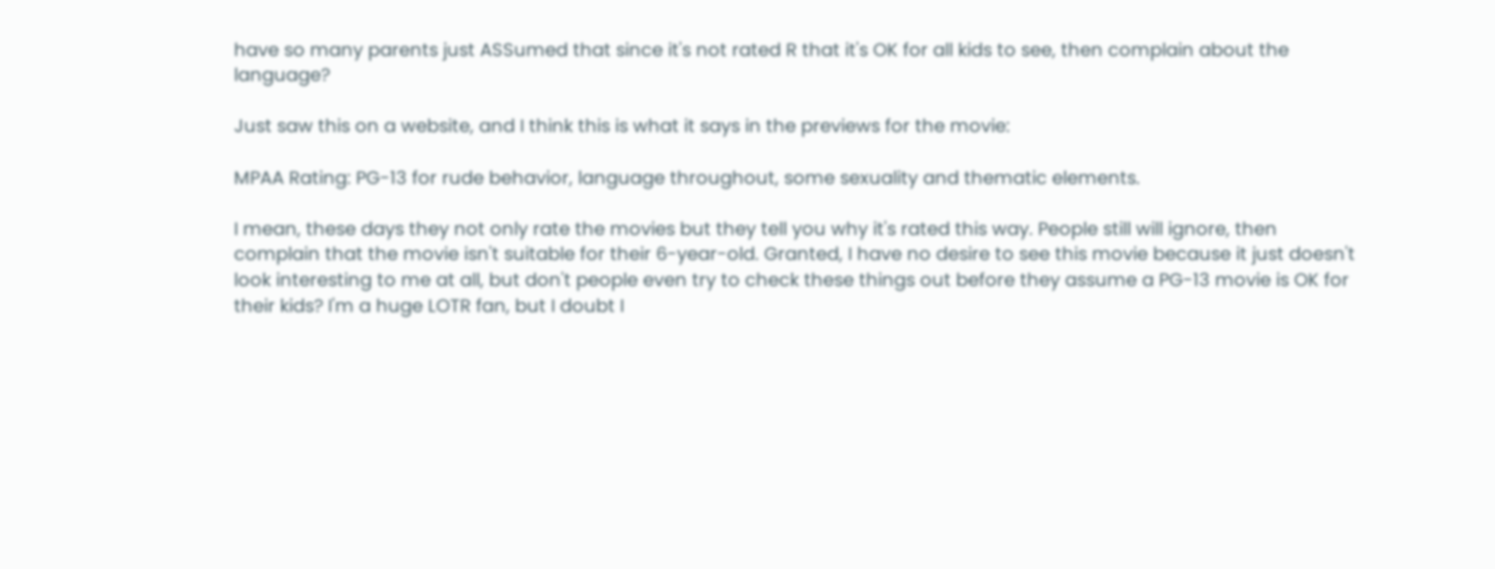have so many parents just ASSumed that since it's not rated R that it's OK for all kids to see, then complain about the language?

Just saw this on a website, and I think this is what it says in the previews for the movie:

MPAA Rating: PG-13 for rude behavior, language throughout, some sexuality and thematic elements.

I mean, these days they not only rate the movies but they tell you why it's rated this way. People still will ignore, then complain that the movie isn't suitable for their 6-year-old. Granted, I have no desire to see this movie because it just doesn't look interesting to me at all, but don't people even try to check these things out before they assume a PG-13 movie is OK for their kids? I'm a huge LOTR fan, but I doubt I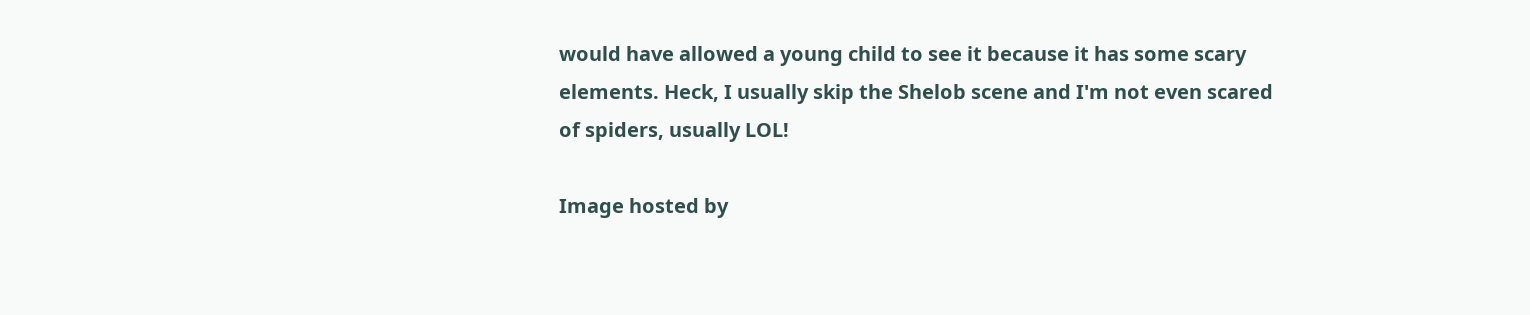would have allowed a young child to see it because it has some scary elements. Heck, I usually skip the Shelob scene and I'm not even scared of spiders, usually LOL!

Image hosted by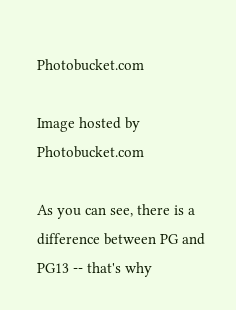Photobucket.com

Image hosted by Photobucket.com

As you can see, there is a difference between PG and PG13 -- that's why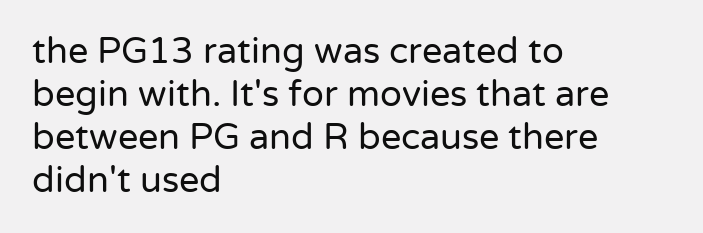the PG13 rating was created to begin with. It's for movies that are between PG and R because there didn't used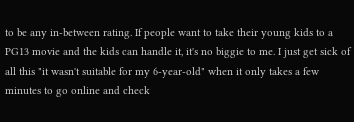to be any in-between rating. If people want to take their young kids to a PG13 movie and the kids can handle it, it's no biggie to me. I just get sick of all this "it wasn't suitable for my 6-year-old" when it only takes a few minutes to go online and check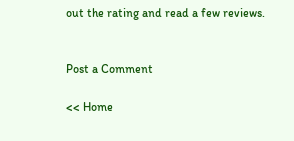out the rating and read a few reviews.


Post a Comment

<< Home